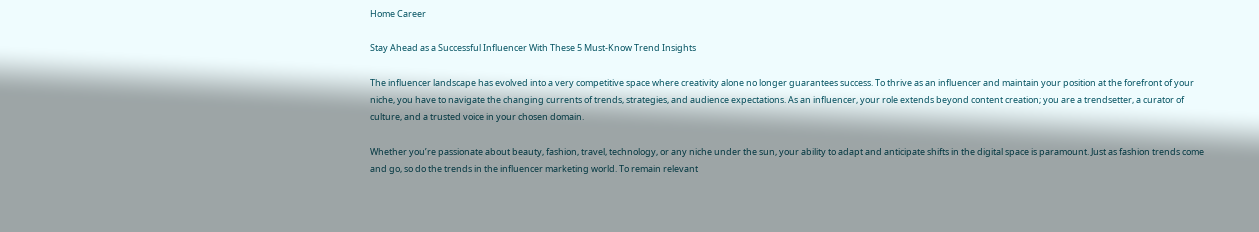Home Career

Stay Ahead as a Successful Influencer With These 5 Must-Know Trend Insights

The influencer landscape has evolved into a very competitive space where creativity alone no longer guarantees success. To thrive as an influencer and maintain your position at the forefront of your niche, you have to navigate the changing currents of trends, strategies, and audience expectations. As an influencer, your role extends beyond content creation; you are a trendsetter, a curator of culture, and a trusted voice in your chosen domain.

Whether you’re passionate about beauty, fashion, travel, technology, or any niche under the sun, your ability to adapt and anticipate shifts in the digital space is paramount. Just as fashion trends come and go, so do the trends in the influencer marketing world. To remain relevant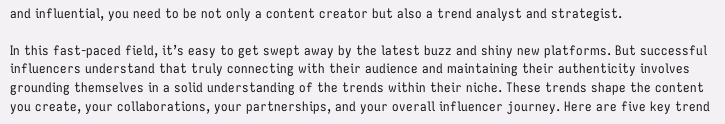and influential, you need to be not only a content creator but also a trend analyst and strategist.

In this fast-paced field, it’s easy to get swept away by the latest buzz and shiny new platforms. But successful influencers understand that truly connecting with their audience and maintaining their authenticity involves grounding themselves in a solid understanding of the trends within their niche. These trends shape the content you create, your collaborations, your partnerships, and your overall influencer journey. Here are five key trend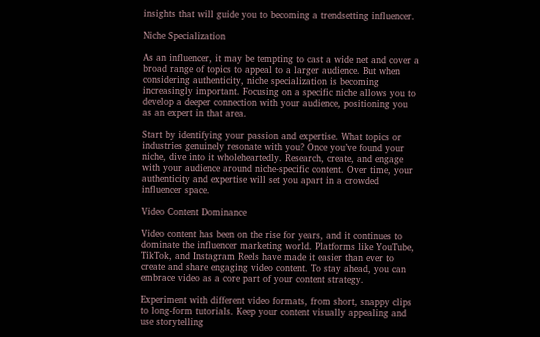insights that will guide you to becoming a trendsetting influencer.

Niche Specialization

As an influencer, it may be tempting to cast a wide net and cover a broad range of topics to appeal to a larger audience. But when considering authenticity, niche specialization is becoming increasingly important. Focusing on a specific niche allows you to develop a deeper connection with your audience, positioning you as an expert in that area.

Start by identifying your passion and expertise. What topics or industries genuinely resonate with you? Once you’ve found your niche, dive into it wholeheartedly. Research, create, and engage with your audience around niche-specific content. Over time, your authenticity and expertise will set you apart in a crowded influencer space.

Video Content Dominance

Video content has been on the rise for years, and it continues to dominate the influencer marketing world. Platforms like YouTube, TikTok, and Instagram Reels have made it easier than ever to create and share engaging video content. To stay ahead, you can embrace video as a core part of your content strategy.

Experiment with different video formats, from short, snappy clips to long-form tutorials. Keep your content visually appealing and use storytelling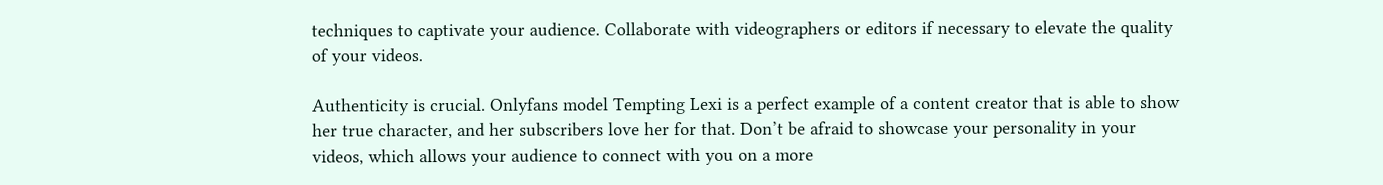techniques to captivate your audience. Collaborate with videographers or editors if necessary to elevate the quality of your videos.

Authenticity is crucial. Onlyfans model Tempting Lexi is a perfect example of a content creator that is able to show her true character, and her subscribers love her for that. Don’t be afraid to showcase your personality in your videos, which allows your audience to connect with you on a more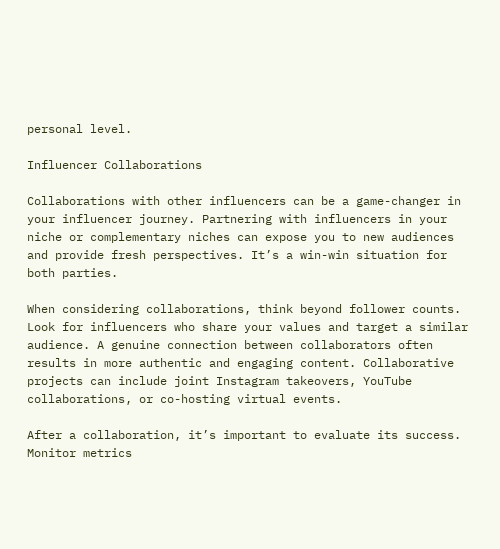personal level.

Influencer Collaborations

Collaborations with other influencers can be a game-changer in your influencer journey. Partnering with influencers in your niche or complementary niches can expose you to new audiences and provide fresh perspectives. It’s a win-win situation for both parties.

When considering collaborations, think beyond follower counts. Look for influencers who share your values and target a similar audience. A genuine connection between collaborators often results in more authentic and engaging content. Collaborative projects can include joint Instagram takeovers, YouTube collaborations, or co-hosting virtual events.

After a collaboration, it’s important to evaluate its success. Monitor metrics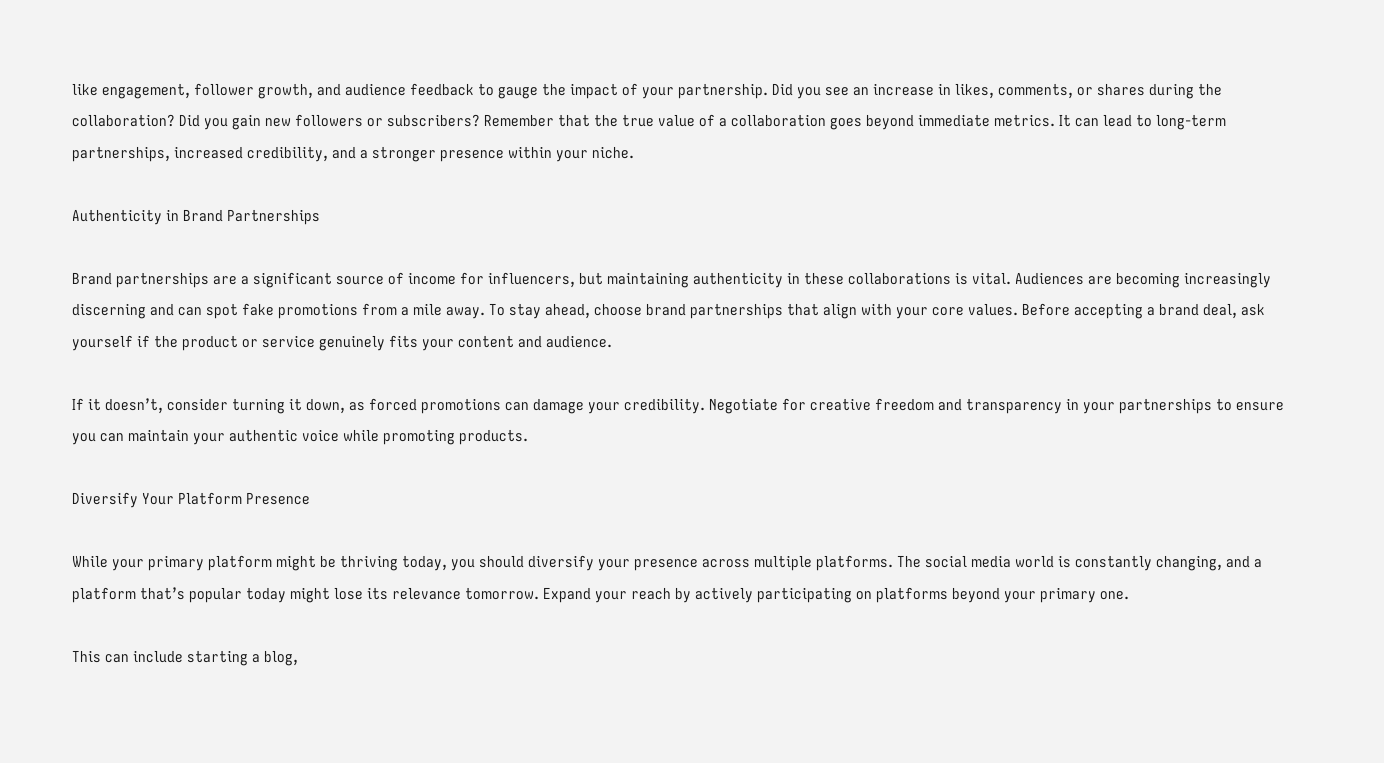like engagement, follower growth, and audience feedback to gauge the impact of your partnership. Did you see an increase in likes, comments, or shares during the collaboration? Did you gain new followers or subscribers? Remember that the true value of a collaboration goes beyond immediate metrics. It can lead to long-term partnerships, increased credibility, and a stronger presence within your niche.

Authenticity in Brand Partnerships

Brand partnerships are a significant source of income for influencers, but maintaining authenticity in these collaborations is vital. Audiences are becoming increasingly discerning and can spot fake promotions from a mile away. To stay ahead, choose brand partnerships that align with your core values. Before accepting a brand deal, ask yourself if the product or service genuinely fits your content and audience.

If it doesn’t, consider turning it down, as forced promotions can damage your credibility. Negotiate for creative freedom and transparency in your partnerships to ensure you can maintain your authentic voice while promoting products.

Diversify Your Platform Presence

While your primary platform might be thriving today, you should diversify your presence across multiple platforms. The social media world is constantly changing, and a platform that’s popular today might lose its relevance tomorrow. Expand your reach by actively participating on platforms beyond your primary one.

This can include starting a blog,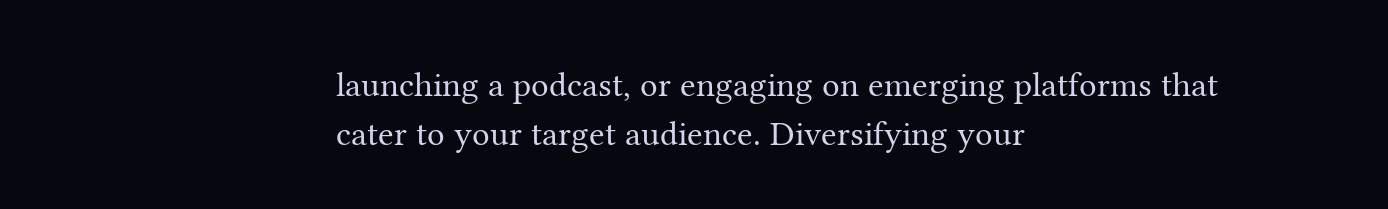launching a podcast, or engaging on emerging platforms that cater to your target audience. Diversifying your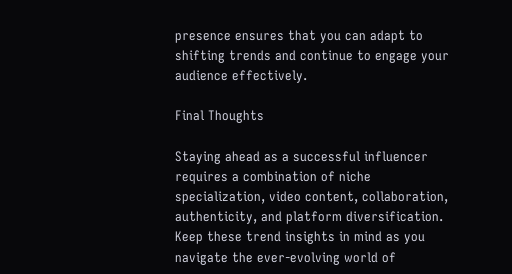presence ensures that you can adapt to shifting trends and continue to engage your audience effectively.

Final Thoughts

Staying ahead as a successful influencer requires a combination of niche specialization, video content, collaboration, authenticity, and platform diversification. Keep these trend insights in mind as you navigate the ever-evolving world of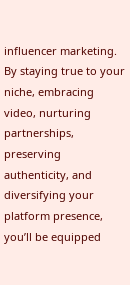influencer marketing. By staying true to your niche, embracing video, nurturing partnerships, preserving authenticity, and diversifying your platform presence, you’ll be equipped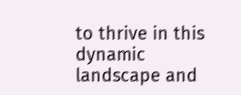to thrive in this dynamic landscape and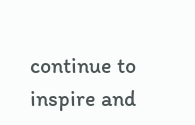continue to inspire and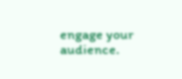engage your audience.